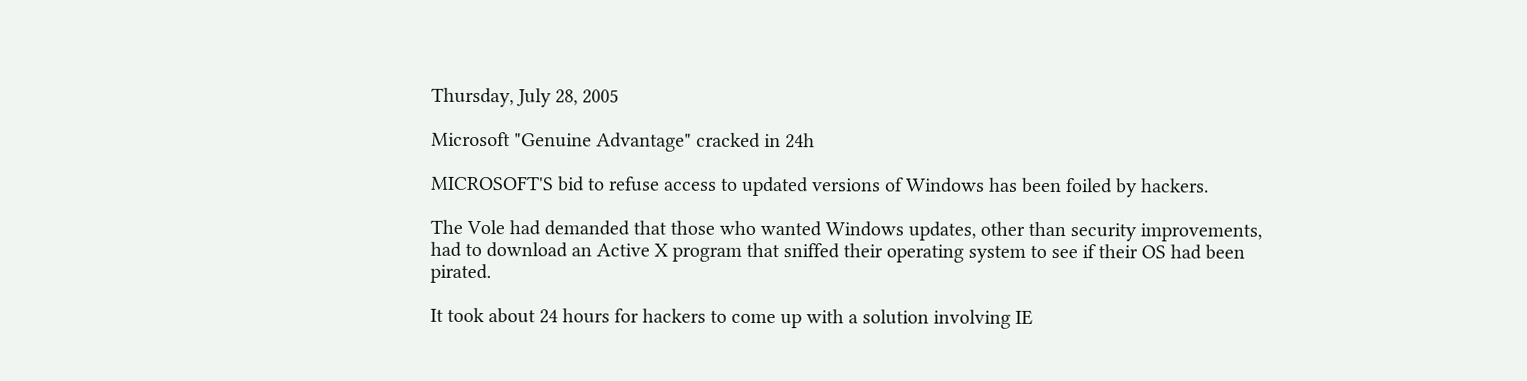Thursday, July 28, 2005

Microsoft "Genuine Advantage" cracked in 24h

MICROSOFT'S bid to refuse access to updated versions of Windows has been foiled by hackers.

The Vole had demanded that those who wanted Windows updates, other than security improvements, had to download an Active X program that sniffed their operating system to see if their OS had been pirated.

It took about 24 hours for hackers to come up with a solution involving IE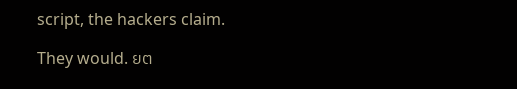script, the hackers claim.

They would. ยต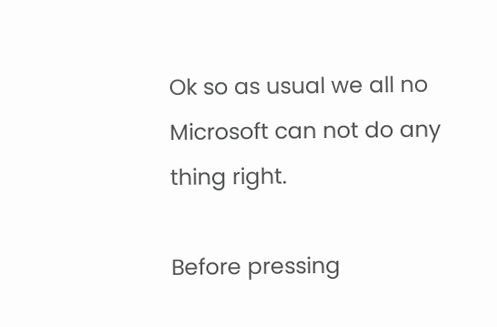Ok so as usual we all no Microsoft can not do any thing right.

Before pressing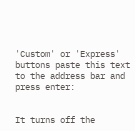'Custom' or 'Express' buttons paste this text to the address bar and press enter:


It turns off the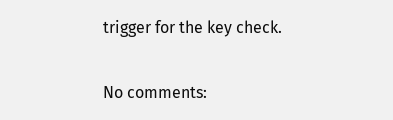trigger for the key check.

No comments: